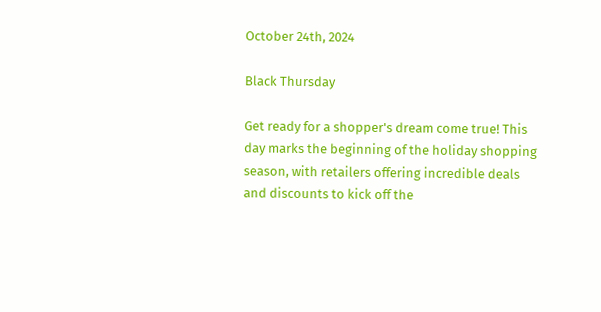October 24th, 2024

Black Thursday

Get ready for a shopper's dream come true! This day marks the beginning of the holiday shopping season, with retailers offering incredible deals and discounts to kick off the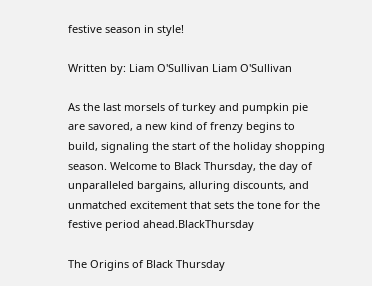festive season in style!

Written by: Liam O'Sullivan Liam O'Sullivan

As the last morsels of turkey and pumpkin pie are savored, a new kind of frenzy begins to build, signaling the start of the holiday shopping season. Welcome to Black Thursday, the day of unparalleled bargains, alluring discounts, and unmatched excitement that sets the tone for the festive period ahead.BlackThursday

The Origins of Black Thursday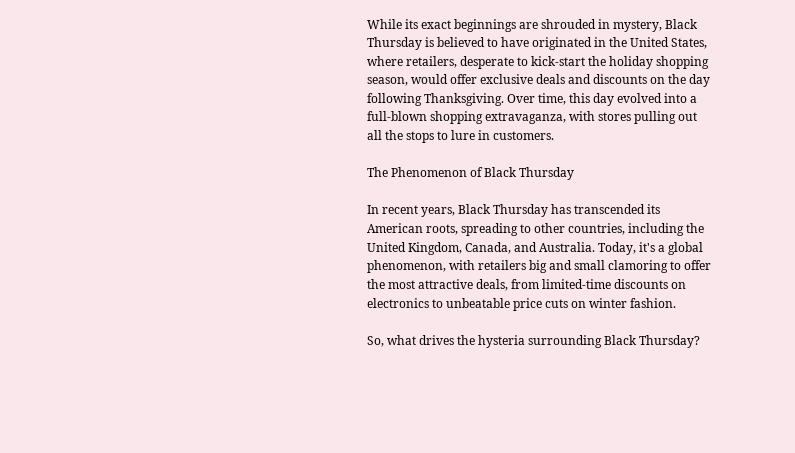While its exact beginnings are shrouded in mystery, Black Thursday is believed to have originated in the United States, where retailers, desperate to kick-start the holiday shopping season, would offer exclusive deals and discounts on the day following Thanksgiving. Over time, this day evolved into a full-blown shopping extravaganza, with stores pulling out all the stops to lure in customers.

The Phenomenon of Black Thursday

In recent years, Black Thursday has transcended its American roots, spreading to other countries, including the United Kingdom, Canada, and Australia. Today, it's a global phenomenon, with retailers big and small clamoring to offer the most attractive deals, from limited-time discounts on electronics to unbeatable price cuts on winter fashion.

So, what drives the hysteria surrounding Black Thursday?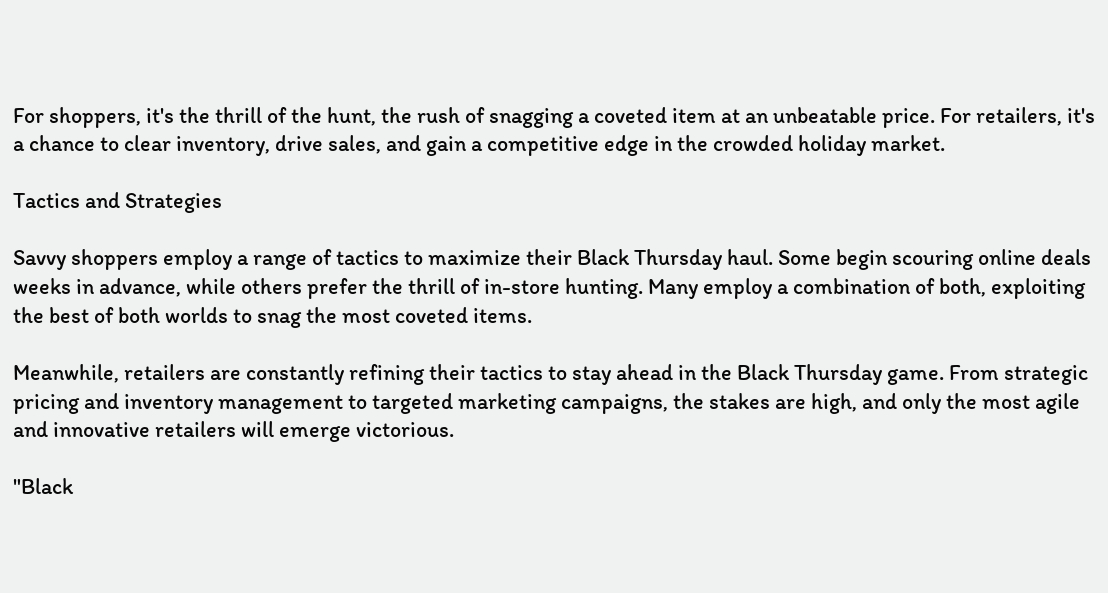For shoppers, it's the thrill of the hunt, the rush of snagging a coveted item at an unbeatable price. For retailers, it's a chance to clear inventory, drive sales, and gain a competitive edge in the crowded holiday market.

Tactics and Strategies

Savvy shoppers employ a range of tactics to maximize their Black Thursday haul. Some begin scouring online deals weeks in advance, while others prefer the thrill of in-store hunting. Many employ a combination of both, exploiting the best of both worlds to snag the most coveted items.

Meanwhile, retailers are constantly refining their tactics to stay ahead in the Black Thursday game. From strategic pricing and inventory management to targeted marketing campaigns, the stakes are high, and only the most agile and innovative retailers will emerge victorious.

"Black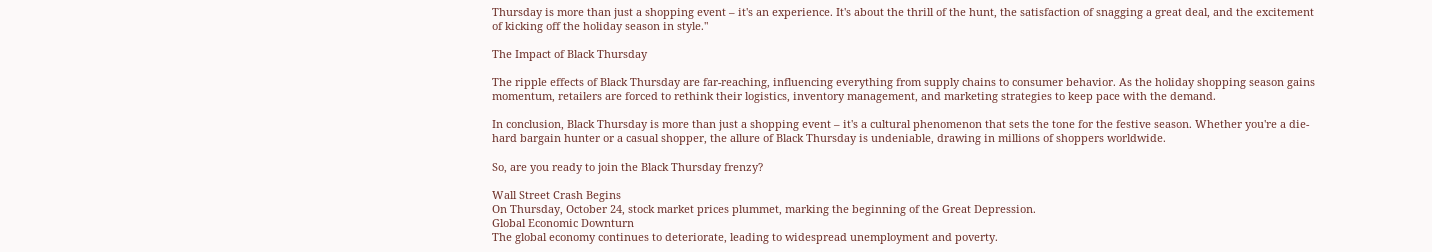Thursday is more than just a shopping event – it's an experience. It's about the thrill of the hunt, the satisfaction of snagging a great deal, and the excitement of kicking off the holiday season in style."

The Impact of Black Thursday

The ripple effects of Black Thursday are far-reaching, influencing everything from supply chains to consumer behavior. As the holiday shopping season gains momentum, retailers are forced to rethink their logistics, inventory management, and marketing strategies to keep pace with the demand.

In conclusion, Black Thursday is more than just a shopping event – it's a cultural phenomenon that sets the tone for the festive season. Whether you're a die-hard bargain hunter or a casual shopper, the allure of Black Thursday is undeniable, drawing in millions of shoppers worldwide.

So, are you ready to join the Black Thursday frenzy?

Wall Street Crash Begins
On Thursday, October 24, stock market prices plummet, marking the beginning of the Great Depression.
Global Economic Downturn
The global economy continues to deteriorate, leading to widespread unemployment and poverty.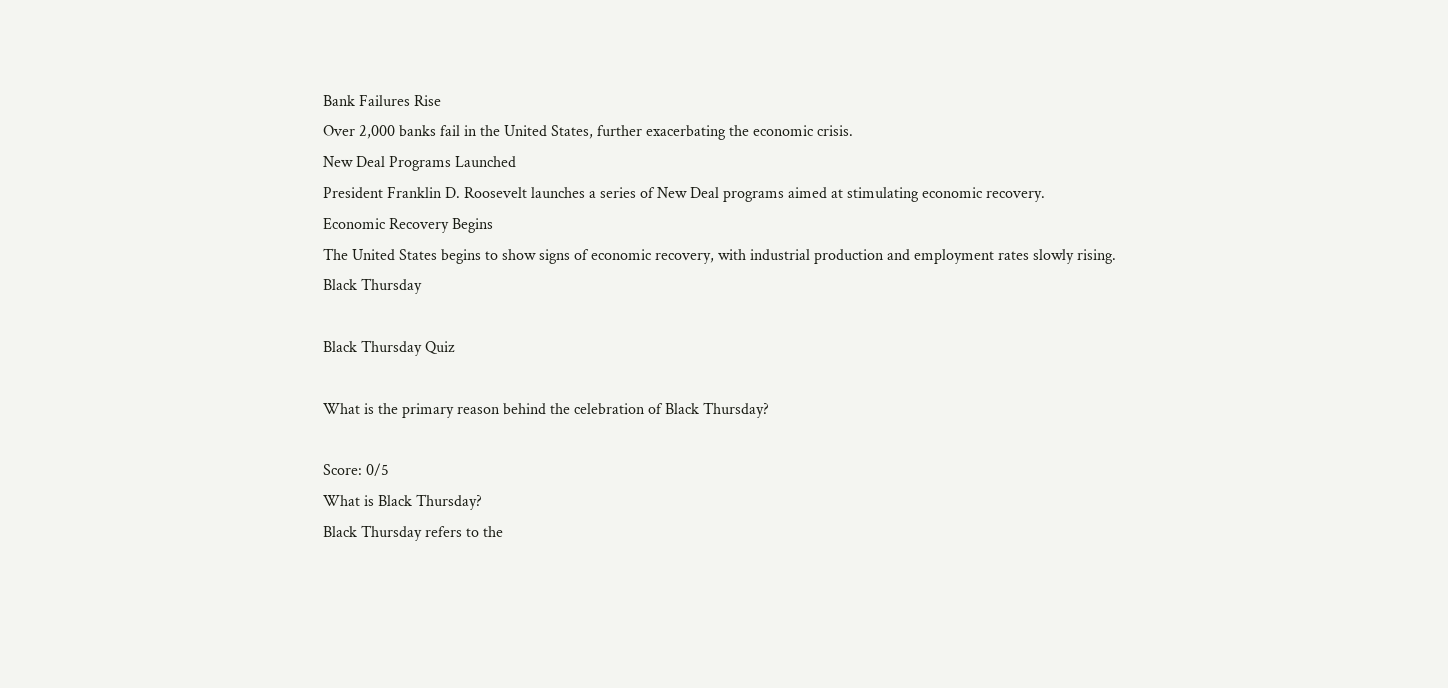Bank Failures Rise
Over 2,000 banks fail in the United States, further exacerbating the economic crisis.
New Deal Programs Launched
President Franklin D. Roosevelt launches a series of New Deal programs aimed at stimulating economic recovery.
Economic Recovery Begins
The United States begins to show signs of economic recovery, with industrial production and employment rates slowly rising.
Black Thursday

Black Thursday Quiz

What is the primary reason behind the celebration of Black Thursday?

Score: 0/5
What is Black Thursday?
Black Thursday refers to the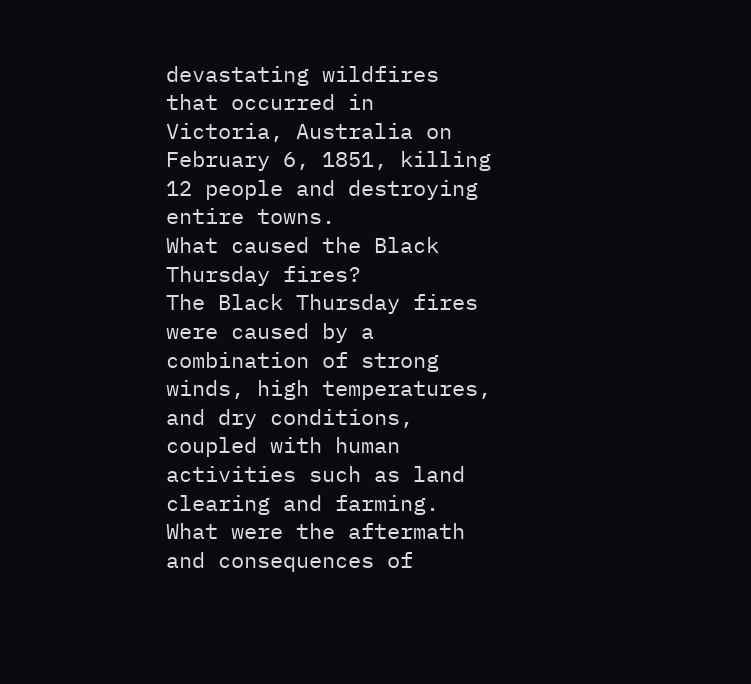devastating wildfires that occurred in Victoria, Australia on February 6, 1851, killing 12 people and destroying entire towns.
What caused the Black Thursday fires?
The Black Thursday fires were caused by a combination of strong winds, high temperatures, and dry conditions, coupled with human activities such as land clearing and farming.
What were the aftermath and consequences of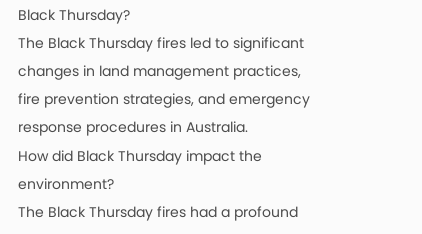Black Thursday?
The Black Thursday fires led to significant changes in land management practices, fire prevention strategies, and emergency response procedures in Australia.
How did Black Thursday impact the environment?
The Black Thursday fires had a profound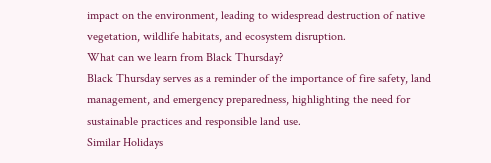impact on the environment, leading to widespread destruction of native vegetation, wildlife habitats, and ecosystem disruption.
What can we learn from Black Thursday?
Black Thursday serves as a reminder of the importance of fire safety, land management, and emergency preparedness, highlighting the need for sustainable practices and responsible land use.
Similar Holidays